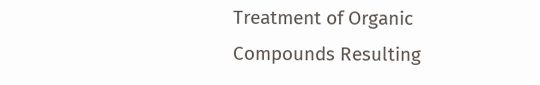Treatment of Organic Compounds Resulting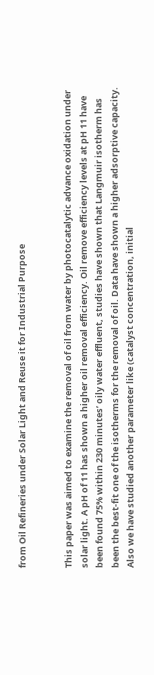from Oil Refineries under Solar Light and Reuse it for Industrial Purpose


This paper was aimed to examine the removal of oil from water by photocatalytic advance oxidation under solar light. A pH of 11 has shown a higher oil removal efficiency. Oil remove efficiency levels at pH 11 have been found 75% within 230 minutes’ oily water effluent, studies have shown that Langmuir isotherm has been the best-fit one of the isotherms for the removal of oil. Data have shown a higher adsorptive capacity. Also we have studied another parameter like (catalyst concentration, initial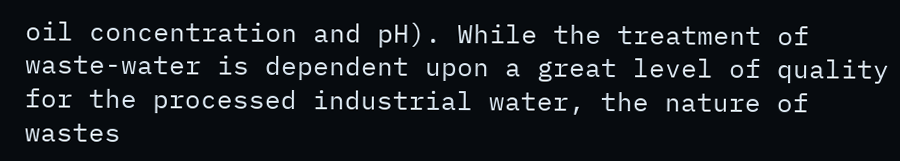oil concentration and pH). While the treatment of waste-water is dependent upon a great level of quality for the processed industrial water, the nature of wastes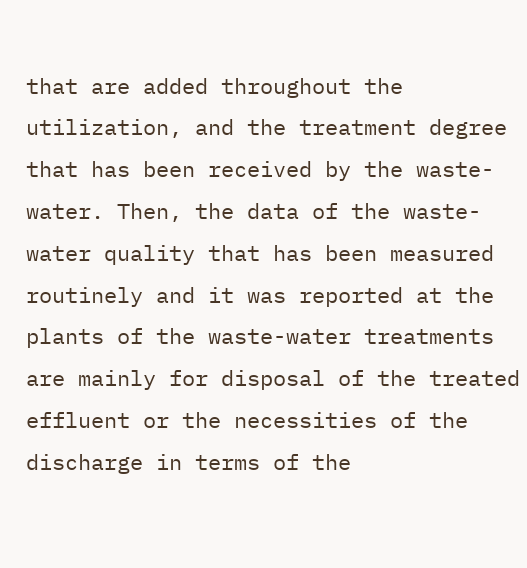that are added throughout the utilization, and the treatment degree that has been received by the waste-water. Then, the data of the waste-water quality that has been measured routinely and it was reported at the plants of the waste-water treatments are mainly for disposal of the treated effluent or the necessities of the discharge in terms of the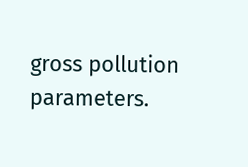gross pollution parameters.